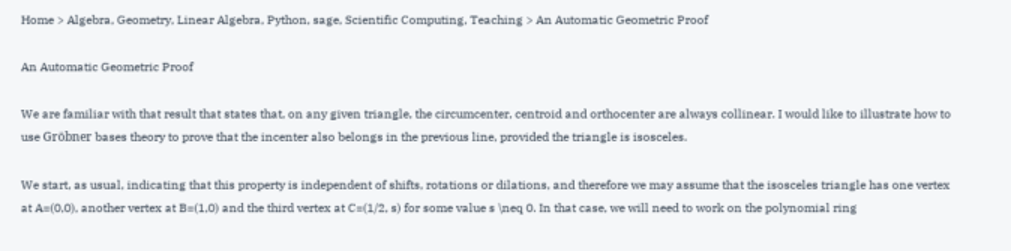Home > Algebra, Geometry, Linear Algebra, Python, sage, Scientific Computing, Teaching > An Automatic Geometric Proof

An Automatic Geometric Proof

We are familiar with that result that states that, on any given triangle, the circumcenter, centroid and orthocenter are always collinear. I would like to illustrate how to use Gröbner bases theory to prove that the incenter also belongs in the previous line, provided the triangle is isosceles.

We start, as usual, indicating that this property is independent of shifts, rotations or dilations, and therefore we may assume that the isosceles triangle has one vertex at A=(0,0), another vertex at B=(1,0) and the third vertex at C=(1/2, s) for some value s \neq 0. In that case, we will need to work on the polynomial ring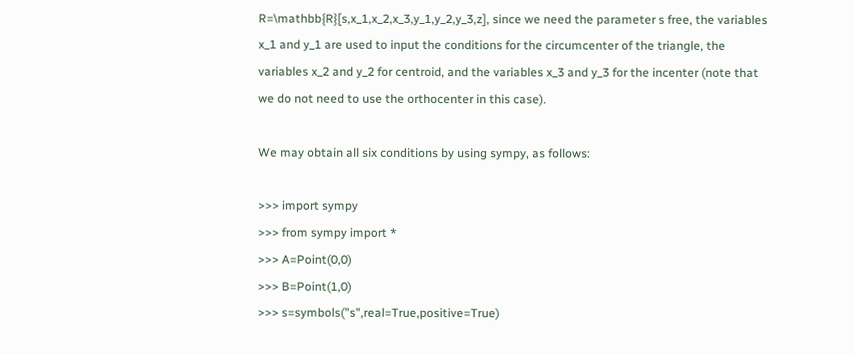R=\mathbb{R}[s,x_1,x_2,x_3,y_1,y_2,y_3,z], since we need the parameter s free, the variables x_1 and y_1 are used to input the conditions for the circumcenter of the triangle, the variables x_2 and y_2 for centroid, and the variables x_3 and y_3 for the incenter (note that we do not need to use the orthocenter in this case).

We may obtain all six conditions by using sympy, as follows:

>>> import sympy
>>> from sympy import *
>>> A=Point(0,0)
>>> B=Point(1,0)
>>> s=symbols("s",real=True,positive=True)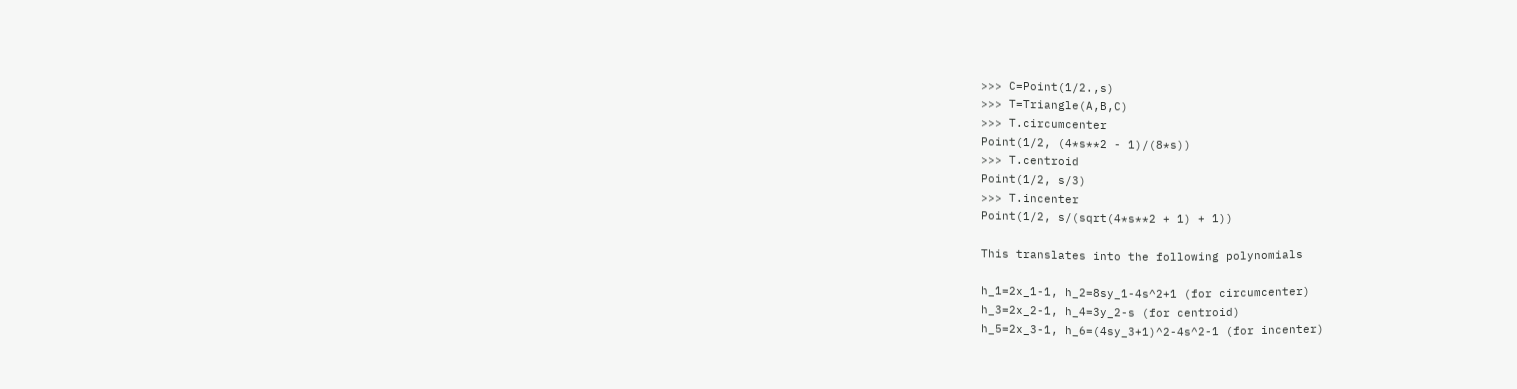>>> C=Point(1/2.,s)
>>> T=Triangle(A,B,C)
>>> T.circumcenter
Point(1/2, (4*s**2 - 1)/(8*s))
>>> T.centroid
Point(1/2, s/3)
>>> T.incenter
Point(1/2, s/(sqrt(4*s**2 + 1) + 1))

This translates into the following polynomials

h_1=2x_1-1, h_2=8sy_1-4s^2+1 (for circumcenter)
h_3=2x_2-1, h_4=3y_2-s (for centroid)
h_5=2x_3-1, h_6=(4sy_3+1)^2-4s^2-1 (for incenter)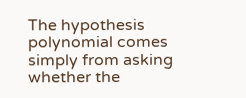The hypothesis polynomial comes simply from asking whether the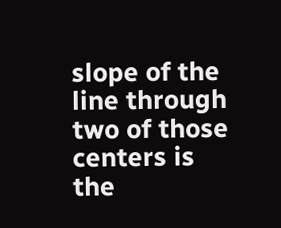slope of the line through two of those centers is the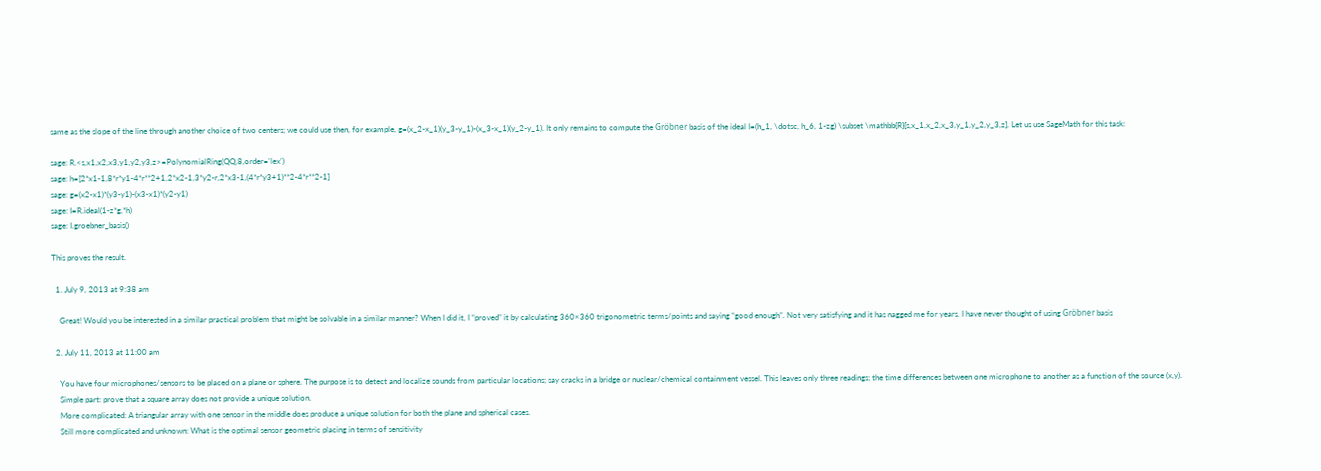same as the slope of the line through another choice of two centers; we could use then, for example, g=(x_2-x_1)(y_3-y_1)-(x_3-x_1)(y_2-y_1). It only remains to compute the Gröbner basis of the ideal I=(h_1, \dotsc, h_6, 1-zg) \subset \mathbb{R}[s,x_1,x_2,x_3,y_1,y_2,y_3,z]. Let us use SageMath for this task:

sage: R.<s,x1,x2,x3,y1,y2,y3,z>=PolynomialRing(QQ,8,order='lex')
sage: h=[2*x1-1,8*r*y1-4*r**2+1,2*x2-1,3*y2-r,2*x3-1,(4*r*y3+1)**2-4*r**2-1]
sage: g=(x2-x1)*(y3-y1)-(x3-x1)*(y2-y1)
sage: I=R.ideal(1-z*g,*h)
sage: I.groebner_basis()

This proves the result.

  1. July 9, 2013 at 9:38 am

    Great! Would you be interested in a similar practical problem that might be solvable in a similar manner? When I did it, I “proved” it by calculating 360×360 trigonometric terms/points and saying “good enough”. Not very satisfying and it has nagged me for years. I have never thought of using Gröbner basis

  2. July 11, 2013 at 11:00 am

    You have four microphones/sensors to be placed on a plane or sphere. The purpose is to detect and localize sounds from particular locations; say cracks in a bridge or nuclear/chemical containment vessel. This leaves only three readings; the time differences between one microphone to another as a function of the source (x,y).
    Simple part: prove that a square array does not provide a unique solution.
    More complicated: A triangular array with one sensor in the middle does produce a unique solution for both the plane and spherical cases.
    Still more complicated and unknown: What is the optimal sensor geometric placing in terms of sensitivity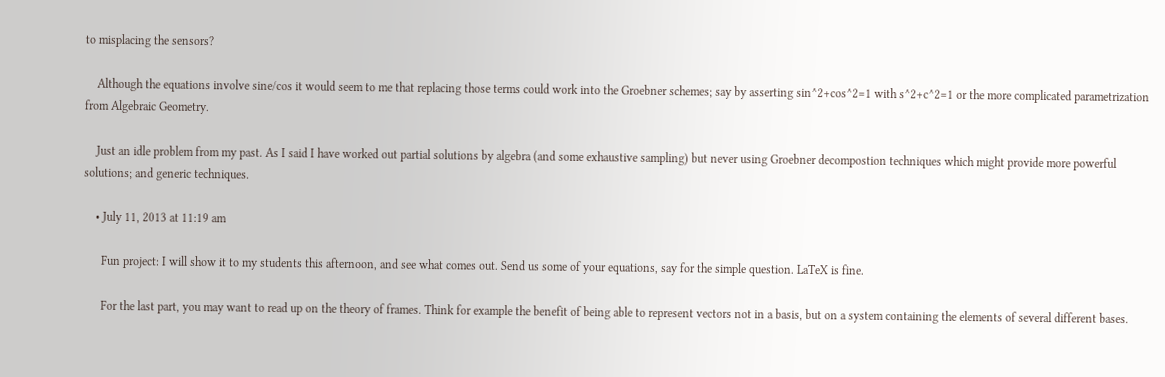to misplacing the sensors?

    Although the equations involve sine/cos it would seem to me that replacing those terms could work into the Groebner schemes; say by asserting sin^2+cos^2=1 with s^2+c^2=1 or the more complicated parametrization from Algebraic Geometry.

    Just an idle problem from my past. As I said I have worked out partial solutions by algebra (and some exhaustive sampling) but never using Groebner decompostion techniques which might provide more powerful solutions; and generic techniques.

    • July 11, 2013 at 11:19 am

      Fun project: I will show it to my students this afternoon, and see what comes out. Send us some of your equations, say for the simple question. LaTeX is fine.

      For the last part, you may want to read up on the theory of frames. Think for example the benefit of being able to represent vectors not in a basis, but on a system containing the elements of several different bases.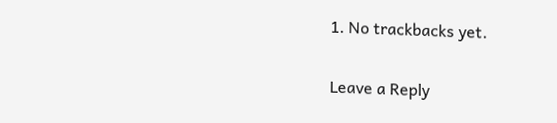1. No trackbacks yet.

Leave a Reply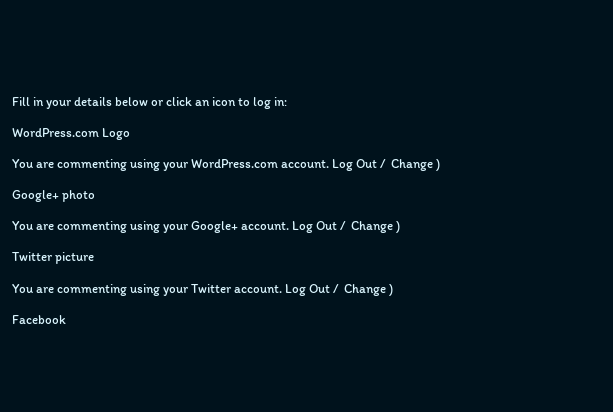Fill in your details below or click an icon to log in:

WordPress.com Logo

You are commenting using your WordPress.com account. Log Out /  Change )

Google+ photo

You are commenting using your Google+ account. Log Out /  Change )

Twitter picture

You are commenting using your Twitter account. Log Out /  Change )

Facebook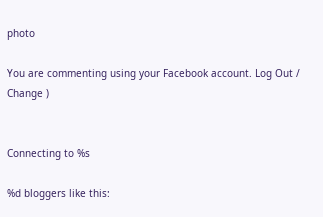photo

You are commenting using your Facebook account. Log Out /  Change )


Connecting to %s

%d bloggers like this: